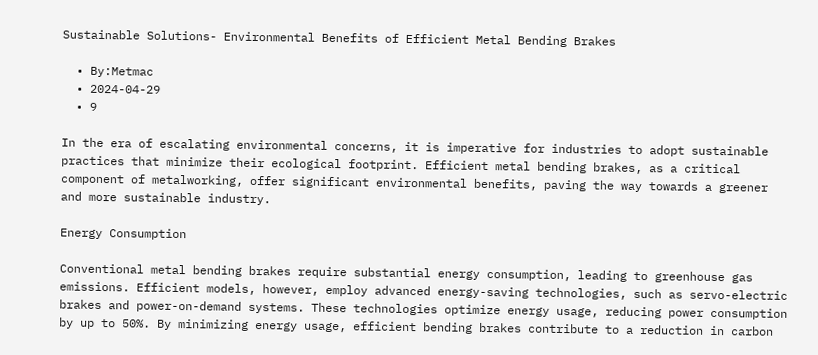Sustainable Solutions- Environmental Benefits of Efficient Metal Bending Brakes

  • By:Metmac
  • 2024-04-29
  • 9

In the era of escalating environmental concerns, it is imperative for industries to adopt sustainable practices that minimize their ecological footprint. Efficient metal bending brakes, as a critical component of metalworking, offer significant environmental benefits, paving the way towards a greener and more sustainable industry.

Energy Consumption

Conventional metal bending brakes require substantial energy consumption, leading to greenhouse gas emissions. Efficient models, however, employ advanced energy-saving technologies, such as servo-electric brakes and power-on-demand systems. These technologies optimize energy usage, reducing power consumption by up to 50%. By minimizing energy usage, efficient bending brakes contribute to a reduction in carbon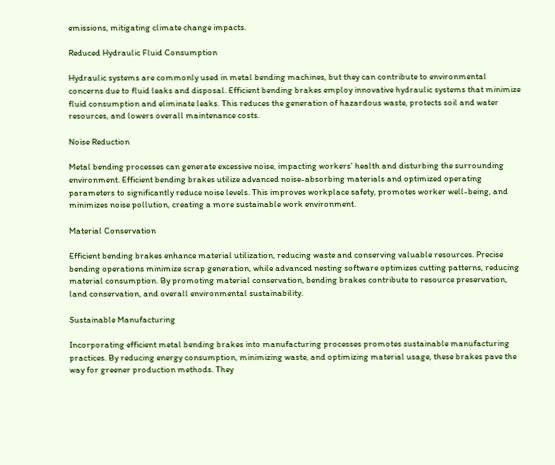emissions, mitigating climate change impacts.

Reduced Hydraulic Fluid Consumption

Hydraulic systems are commonly used in metal bending machines, but they can contribute to environmental concerns due to fluid leaks and disposal. Efficient bending brakes employ innovative hydraulic systems that minimize fluid consumption and eliminate leaks. This reduces the generation of hazardous waste, protects soil and water resources, and lowers overall maintenance costs.

Noise Reduction

Metal bending processes can generate excessive noise, impacting workers’ health and disturbing the surrounding environment. Efficient bending brakes utilize advanced noise-absorbing materials and optimized operating parameters to significantly reduce noise levels. This improves workplace safety, promotes worker well-being, and minimizes noise pollution, creating a more sustainable work environment.

Material Conservation

Efficient bending brakes enhance material utilization, reducing waste and conserving valuable resources. Precise bending operations minimize scrap generation, while advanced nesting software optimizes cutting patterns, reducing material consumption. By promoting material conservation, bending brakes contribute to resource preservation, land conservation, and overall environmental sustainability.

Sustainable Manufacturing

Incorporating efficient metal bending brakes into manufacturing processes promotes sustainable manufacturing practices. By reducing energy consumption, minimizing waste, and optimizing material usage, these brakes pave the way for greener production methods. They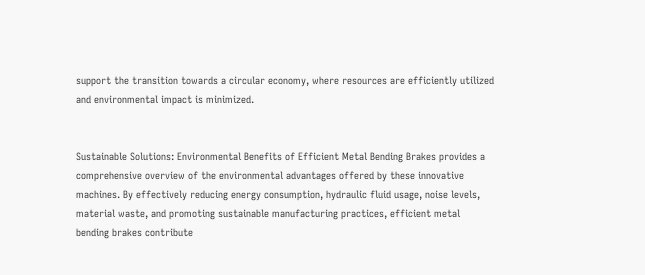support the transition towards a circular economy, where resources are efficiently utilized and environmental impact is minimized.


Sustainable Solutions: Environmental Benefits of Efficient Metal Bending Brakes provides a comprehensive overview of the environmental advantages offered by these innovative machines. By effectively reducing energy consumption, hydraulic fluid usage, noise levels, material waste, and promoting sustainable manufacturing practices, efficient metal bending brakes contribute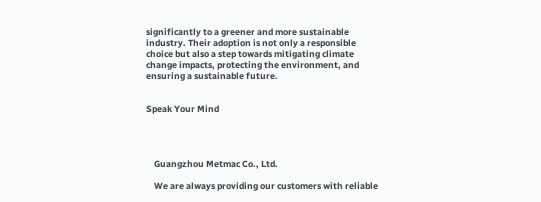significantly to a greener and more sustainable industry. Their adoption is not only a responsible choice but also a step towards mitigating climate change impacts, protecting the environment, and ensuring a sustainable future.


Speak Your Mind




    Guangzhou Metmac Co., Ltd.

    We are always providing our customers with reliable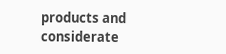products and considerate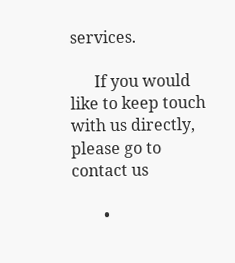services.

      If you would like to keep touch with us directly, please go to contact us

        •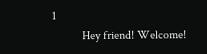1
          Hey friend! Welcome!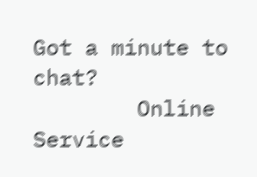Got a minute to chat?
        Online Service